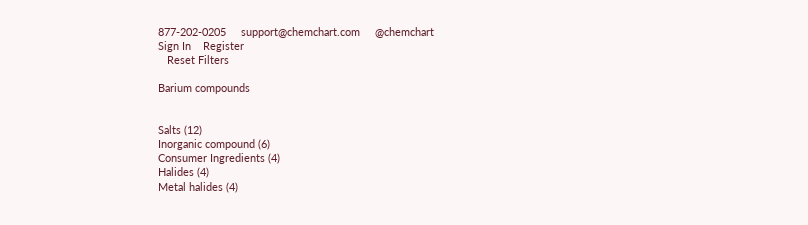877-202-0205     support@chemchart.com     @chemchart
Sign In    Register
   Reset Filters

Barium compounds


Salts (12)
Inorganic compound (6)
Consumer Ingredients (4)
Halides (4)
Metal halides (4)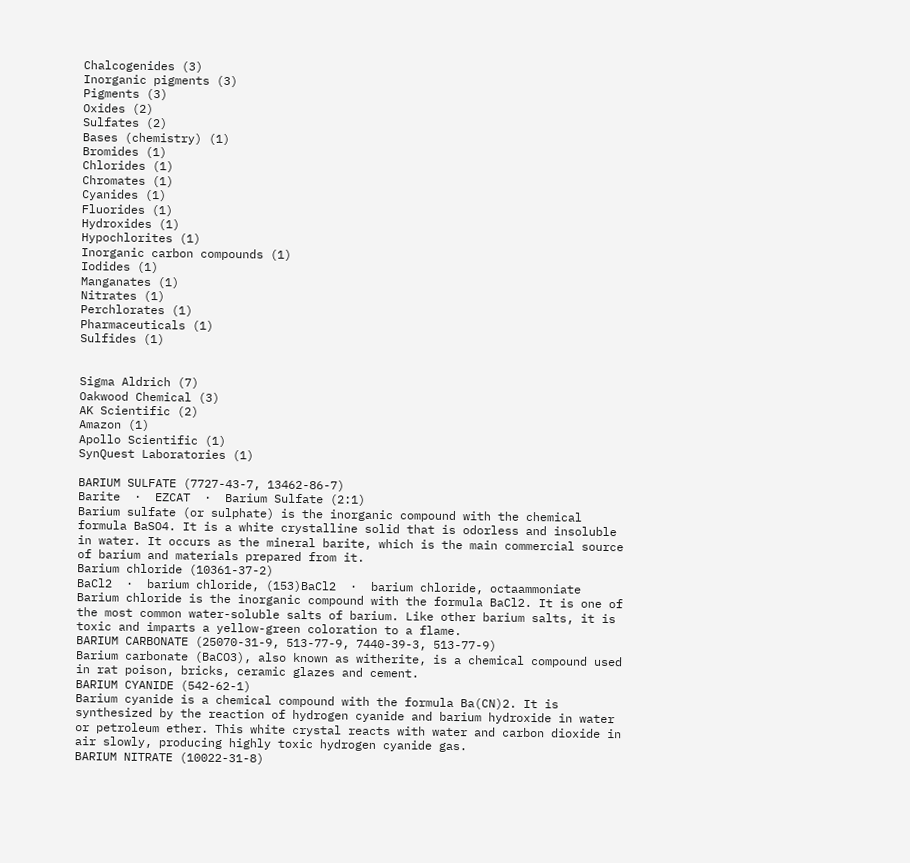Chalcogenides (3)
Inorganic pigments (3)
Pigments (3)
Oxides (2)
Sulfates (2)
Bases (chemistry) (1)
Bromides (1)
Chlorides (1)
Chromates (1)
Cyanides (1)
Fluorides (1)
Hydroxides (1)
Hypochlorites (1)
Inorganic carbon compounds (1)
Iodides (1)
Manganates (1)
Nitrates (1)
Perchlorates (1)
Pharmaceuticals (1)
Sulfides (1)


Sigma Aldrich (7)
Oakwood Chemical (3)
AK Scientific (2)
Amazon (1)
Apollo Scientific (1)
SynQuest Laboratories (1)

BARIUM SULFATE (7727-43-7, 13462-86-7)
Barite  ·  EZCAT  ·  Barium Sulfate (2:1)
Barium sulfate (or sulphate) is the inorganic compound with the chemical formula BaSO4. It is a white crystalline solid that is odorless and insoluble in water. It occurs as the mineral barite, which is the main commercial source of barium and materials prepared from it.
Barium chloride (10361-37-2)
BaCl2  ·  barium chloride, (153)BaCl2  ·  barium chloride, octaammoniate
Barium chloride is the inorganic compound with the formula BaCl2. It is one of the most common water-soluble salts of barium. Like other barium salts, it is toxic and imparts a yellow-green coloration to a flame.
BARIUM CARBONATE (25070-31-9, 513-77-9, 7440-39-3, 513-77-9)
Barium carbonate (BaCO3), also known as witherite, is a chemical compound used in rat poison, bricks, ceramic glazes and cement.
BARIUM CYANIDE (542-62-1)
Barium cyanide is a chemical compound with the formula Ba(CN)2. It is synthesized by the reaction of hydrogen cyanide and barium hydroxide in water or petroleum ether. This white crystal reacts with water and carbon dioxide in air slowly, producing highly toxic hydrogen cyanide gas.
BARIUM NITRATE (10022-31-8)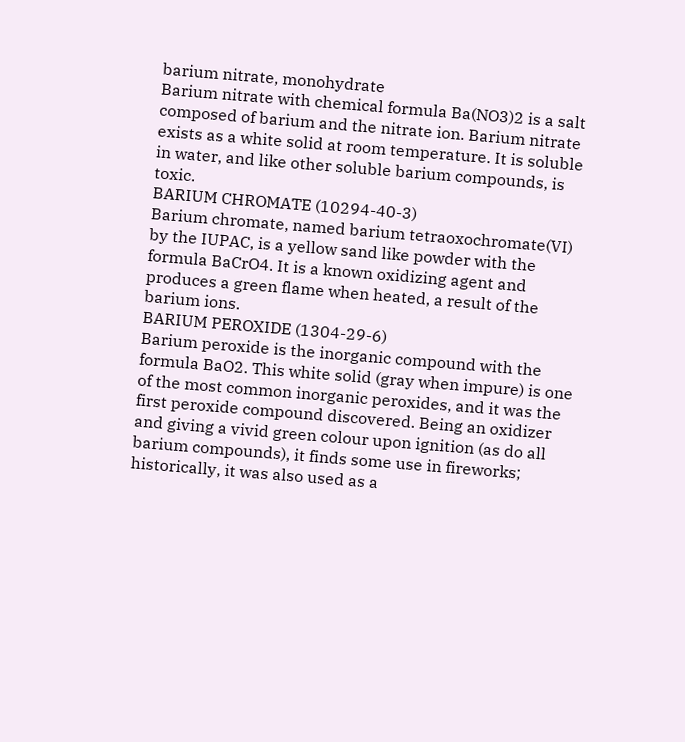barium nitrate, monohydrate
Barium nitrate with chemical formula Ba(NO3)2 is a salt composed of barium and the nitrate ion. Barium nitrate exists as a white solid at room temperature. It is soluble in water, and like other soluble barium compounds, is toxic.
BARIUM CHROMATE (10294-40-3)
Barium chromate, named barium tetraoxochromate(VI) by the IUPAC, is a yellow sand like powder with the formula BaCrO4. It is a known oxidizing agent and produces a green flame when heated, a result of the barium ions.
BARIUM PEROXIDE (1304-29-6)
Barium peroxide is the inorganic compound with the formula BaO2. This white solid (gray when impure) is one of the most common inorganic peroxides, and it was the first peroxide compound discovered. Being an oxidizer and giving a vivid green colour upon ignition (as do all barium compounds), it finds some use in fireworks; historically, it was also used as a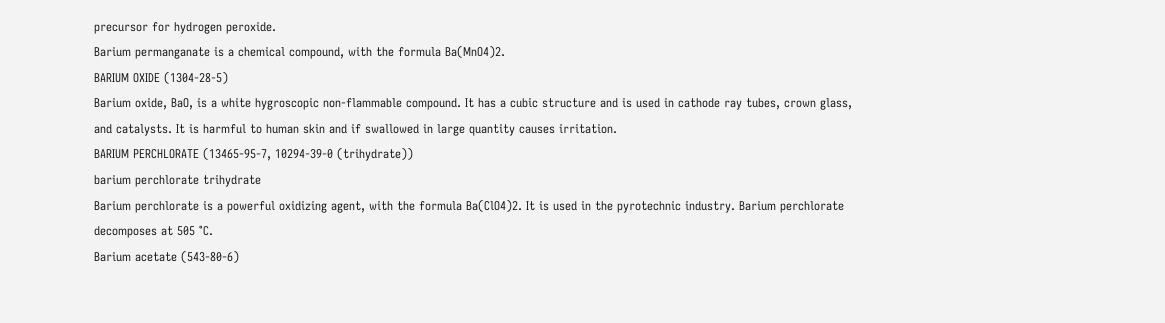precursor for hydrogen peroxide.
Barium permanganate is a chemical compound, with the formula Ba(MnO4)2.
BARIUM OXIDE (1304-28-5)
Barium oxide, BaO, is a white hygroscopic non-flammable compound. It has a cubic structure and is used in cathode ray tubes, crown glass, and catalysts. It is harmful to human skin and if swallowed in large quantity causes irritation.
BARIUM PERCHLORATE (13465-95-7, 10294-39-0 (trihydrate))
barium perchlorate trihydrate
Barium perchlorate is a powerful oxidizing agent, with the formula Ba(ClO4)2. It is used in the pyrotechnic industry. Barium perchlorate decomposes at 505 °C.
Barium acetate (543-80-6)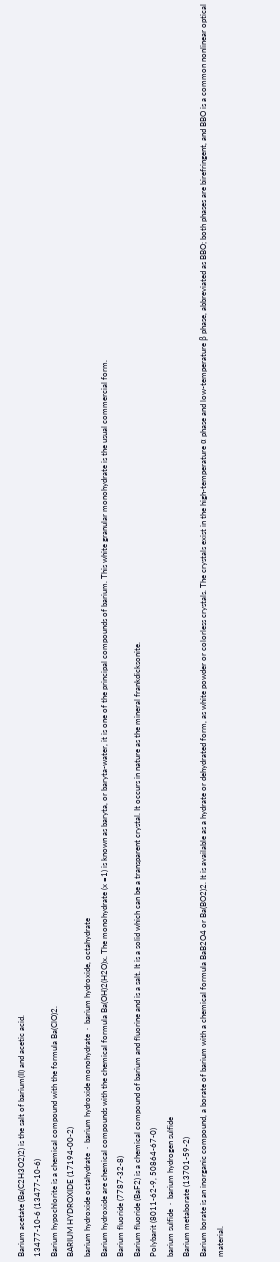Barium acetate (Ba(C2H3O2)2) is the salt of barium(II) and acetic acid.
13477-10-6 (13477-10-6)
Barium hypochlorite is a chemical compound with the formula Ba(ClO)2.
BARIUM HYDROXIDE (17194-00-2)
barium hydroxide octahydrate  ·  barium hydroxide monohydrate  ·  barium hydroxide, octahydrate
Barium hydroxide are chemical compounds with the chemical formula Ba(OH)2(H2O)x. The monohydrate (x =1) is known as baryta, or baryta-water, it is one of the principal compounds of barium. This white granular monohydrate is the usual commercial form.
Barium fluoride (7787-32-8)
Barium fluoride (BaF2) is a chemical compound of barium and fluorine and is a salt. It is a solid which can be a transparent crystal. It occurs in nature as the mineral frankdicksonite.
Polybarit (8011-62-9, 50864-67-0)
barium sulfide  ·  barium hydrogen sulfide
Barium metaborate (13701-59-2)
Barium borate is an inorganic compound, a borate of barium with a chemical formula BaB2O4 or Ba(BO2)2. It is available as a hydrate or dehydrated form, as white powder or colorless crystals. The crystals exist in the high-temperature α phase and low-temperature β phase, abbreviated as BBO; both phases are birefringent, and BBO is a common nonlinear optical material.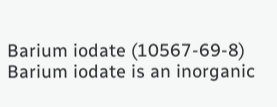Barium iodate (10567-69-8)
Barium iodate is an inorganic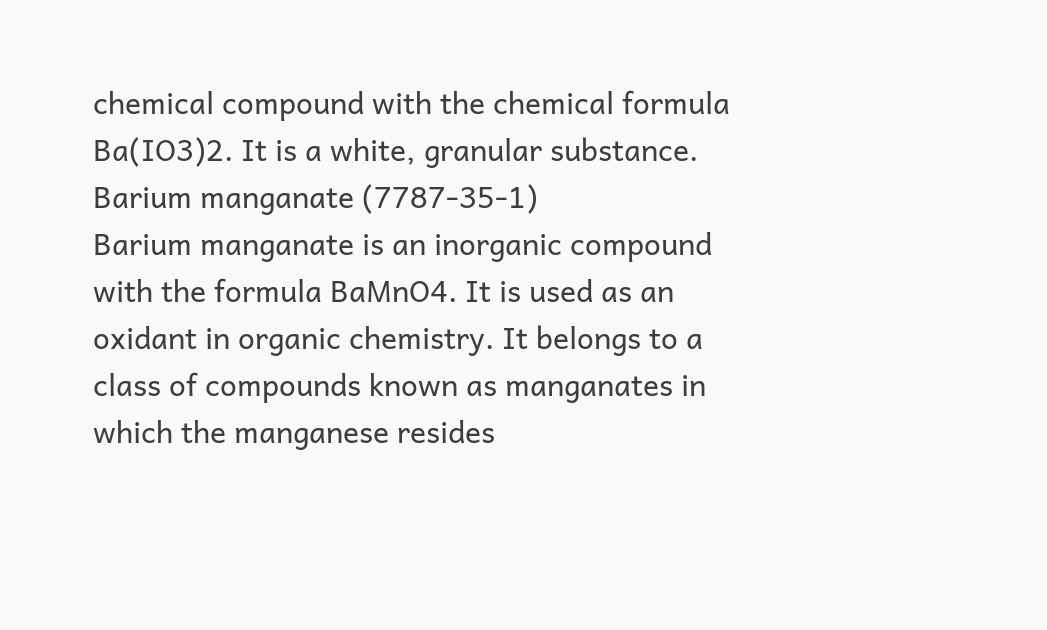chemical compound with the chemical formula Ba(IO3)2. It is a white, granular substance.
Barium manganate (7787-35-1)
Barium manganate is an inorganic compound with the formula BaMnO4. It is used as an oxidant in organic chemistry. It belongs to a class of compounds known as manganates in which the manganese resides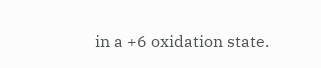in a +6 oxidation state.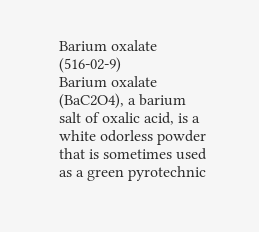Barium oxalate (516-02-9)
Barium oxalate (BaC2O4), a barium salt of oxalic acid, is a white odorless powder that is sometimes used as a green pyrotechnic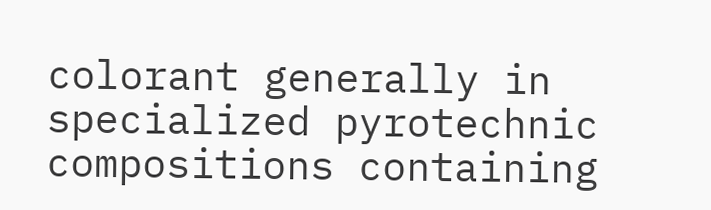colorant generally in specialized pyrotechnic compositions containing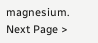magnesium.
Next Page >